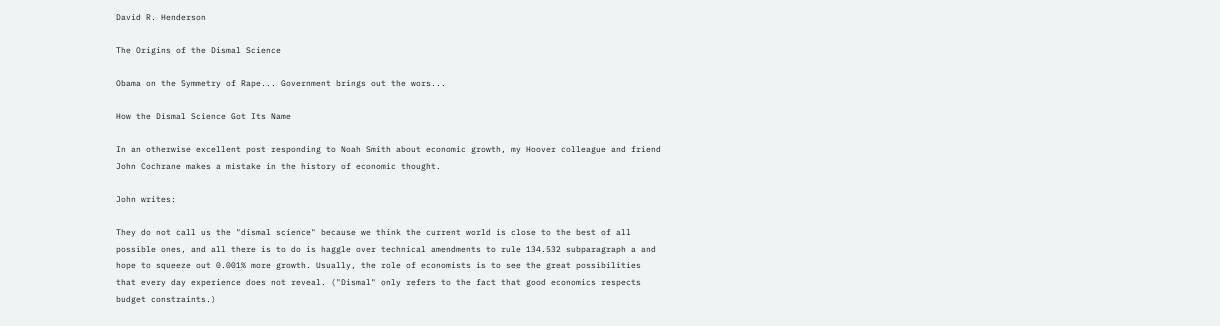David R. Henderson

The Origins of the Dismal Science

Obama on the Symmetry of Rape... Government brings out the wors...

How the Dismal Science Got Its Name

In an otherwise excellent post responding to Noah Smith about economic growth, my Hoover colleague and friend John Cochrane makes a mistake in the history of economic thought.

John writes:

They do not call us the "dismal science" because we think the current world is close to the best of all possible ones, and all there is to do is haggle over technical amendments to rule 134.532 subparagraph a and hope to squeeze out 0.001% more growth. Usually, the role of economists is to see the great possibilities that every day experience does not reveal. ("Dismal" only refers to the fact that good economics respects budget constraints.)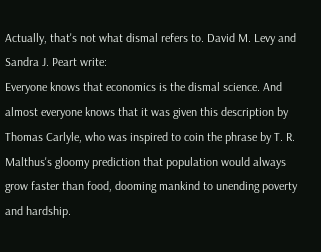Actually, that's not what dismal refers to. David M. Levy and Sandra J. Peart write:
Everyone knows that economics is the dismal science. And almost everyone knows that it was given this description by Thomas Carlyle, who was inspired to coin the phrase by T. R. Malthus's gloomy prediction that population would always grow faster than food, dooming mankind to unending poverty and hardship.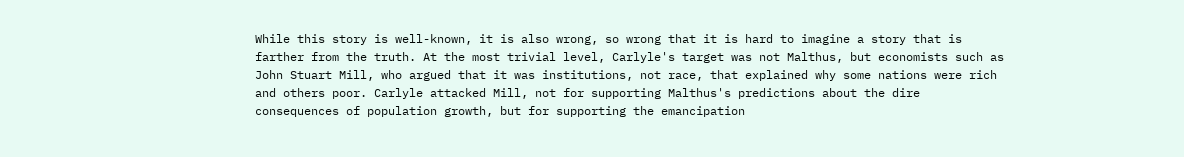While this story is well-known, it is also wrong, so wrong that it is hard to imagine a story that is farther from the truth. At the most trivial level, Carlyle's target was not Malthus, but economists such as John Stuart Mill, who argued that it was institutions, not race, that explained why some nations were rich and others poor. Carlyle attacked Mill, not for supporting Malthus's predictions about the dire consequences of population growth, but for supporting the emancipation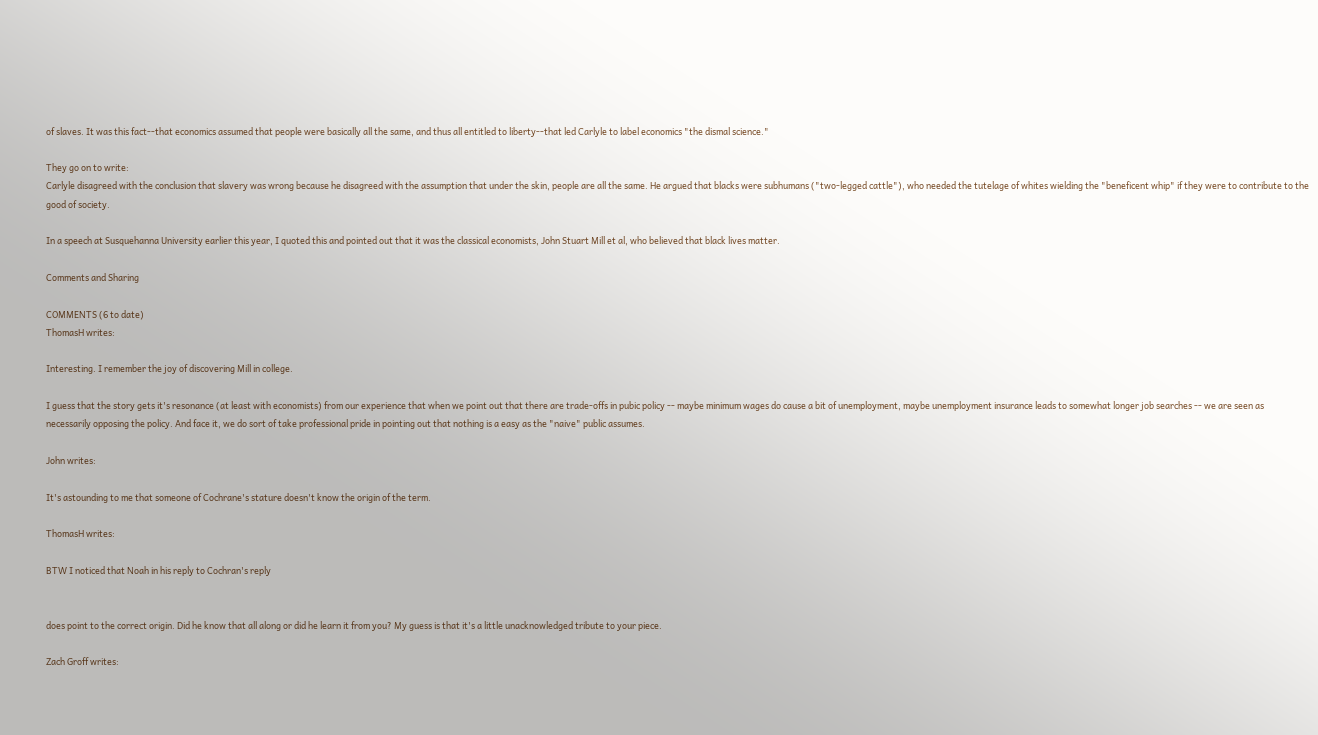of slaves. It was this fact--that economics assumed that people were basically all the same, and thus all entitled to liberty--that led Carlyle to label economics "the dismal science."

They go on to write:
Carlyle disagreed with the conclusion that slavery was wrong because he disagreed with the assumption that under the skin, people are all the same. He argued that blacks were subhumans ("two-legged cattle"), who needed the tutelage of whites wielding the "beneficent whip" if they were to contribute to the good of society.

In a speech at Susquehanna University earlier this year, I quoted this and pointed out that it was the classical economists, John Stuart Mill et al, who believed that black lives matter.

Comments and Sharing

COMMENTS (6 to date)
ThomasH writes:

Interesting. I remember the joy of discovering Mill in college.

I guess that the story gets it's resonance (at least with economists) from our experience that when we point out that there are trade-offs in pubic policy -- maybe minimum wages do cause a bit of unemployment, maybe unemployment insurance leads to somewhat longer job searches -- we are seen as necessarily opposing the policy. And face it, we do sort of take professional pride in pointing out that nothing is a easy as the "naive" public assumes.

John writes:

It's astounding to me that someone of Cochrane's stature doesn't know the origin of the term.

ThomasH writes:

BTW I noticed that Noah in his reply to Cochran's reply


does point to the correct origin. Did he know that all along or did he learn it from you? My guess is that it's a little unacknowledged tribute to your piece.

Zach Groff writes: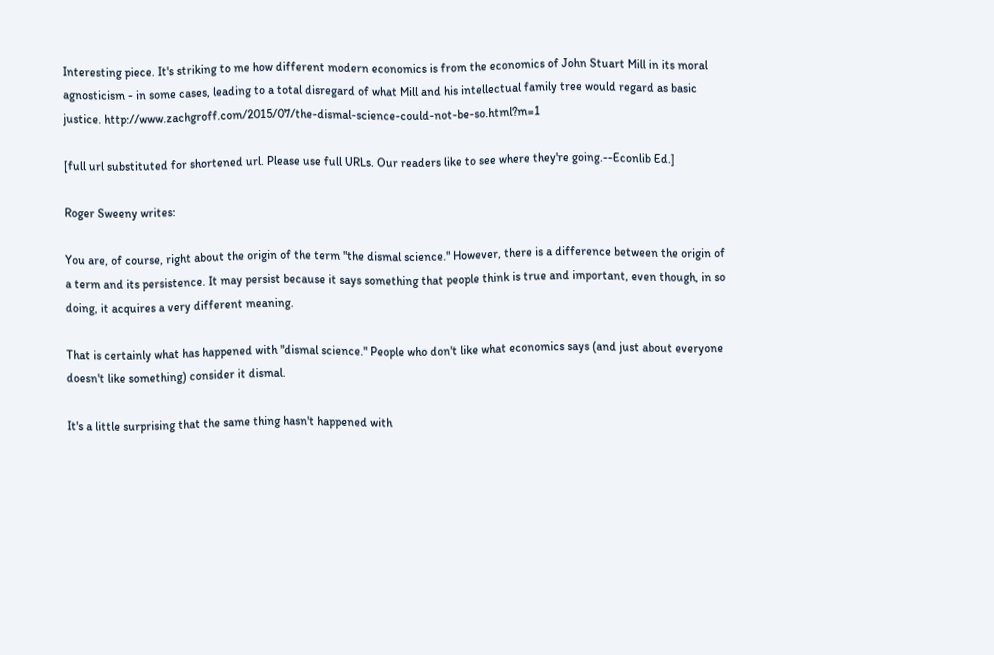Interesting piece. It's striking to me how different modern economics is from the economics of John Stuart Mill in its moral agnosticism - in some cases, leading to a total disregard of what Mill and his intellectual family tree would regard as basic justice. http://www.zachgroff.com/2015/07/the-dismal-science-could-not-be-so.html?m=1

[full url substituted for shortened url. Please use full URLs. Our readers like to see where they're going.--Econlib Ed.]

Roger Sweeny writes:

You are, of course, right about the origin of the term "the dismal science." However, there is a difference between the origin of a term and its persistence. It may persist because it says something that people think is true and important, even though, in so doing, it acquires a very different meaning.

That is certainly what has happened with "dismal science." People who don't like what economics says (and just about everyone doesn't like something) consider it dismal.

It's a little surprising that the same thing hasn't happened with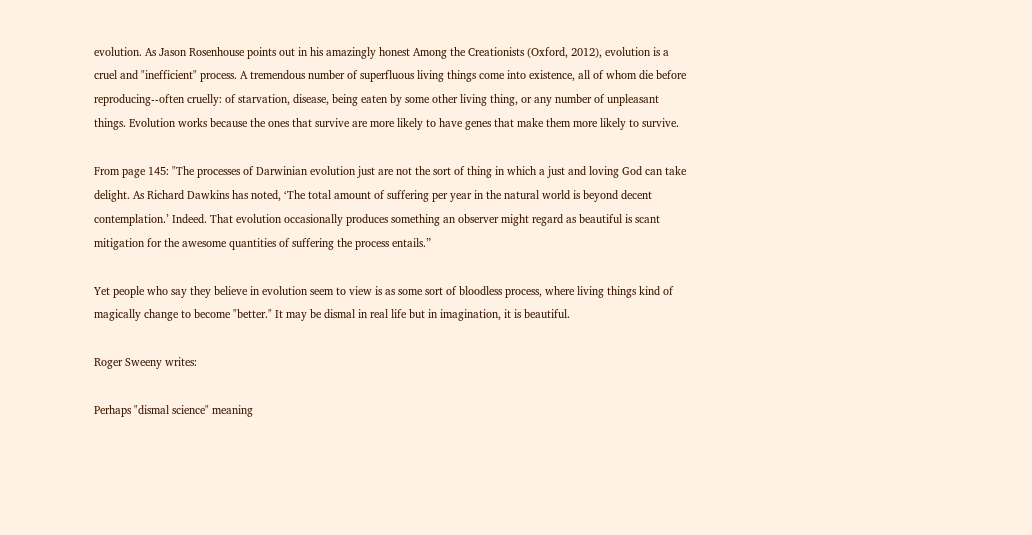evolution. As Jason Rosenhouse points out in his amazingly honest Among the Creationists (Oxford, 2012), evolution is a cruel and "inefficient" process. A tremendous number of superfluous living things come into existence, all of whom die before reproducing--often cruelly: of starvation, disease, being eaten by some other living thing, or any number of unpleasant things. Evolution works because the ones that survive are more likely to have genes that make them more likely to survive.

From page 145: "The processes of Darwinian evolution just are not the sort of thing in which a just and loving God can take delight. As Richard Dawkins has noted, ‘The total amount of suffering per year in the natural world is beyond decent contemplation.’ Indeed. That evolution occasionally produces something an observer might regard as beautiful is scant mitigation for the awesome quantities of suffering the process entails.”

Yet people who say they believe in evolution seem to view is as some sort of bloodless process, where living things kind of magically change to become "better." It may be dismal in real life but in imagination, it is beautiful.

Roger Sweeny writes:

Perhaps "dismal science" meaning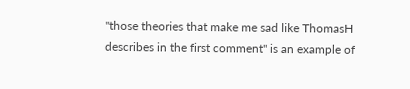"those theories that make me sad like ThomasH describes in the first comment" is an example of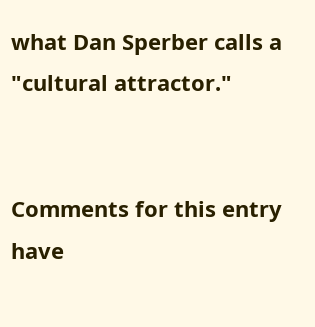what Dan Sperber calls a "cultural attractor."


Comments for this entry have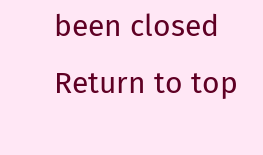been closed
Return to top